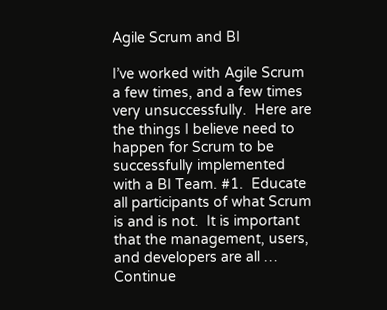Agile Scrum and BI

I’ve worked with Agile Scrum a few times, and a few times very unsuccessfully.  Here are the things I believe need to happen for Scrum to be successfully implemented with a BI Team. #1.  Educate all participants of what Scrum is and is not.  It is important that the management, users, and developers are all … Continue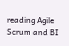reading Agile Scrum and BI